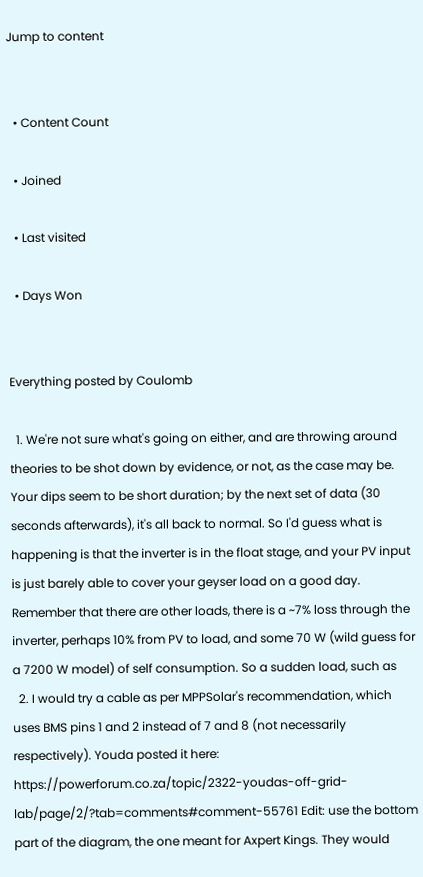Jump to content


  • Content Count

  • Joined

  • Last visited

  • Days Won


Everything posted by Coulomb

  1. We're not sure what's going on either, and are throwing around theories to be shot down by evidence, or not, as the case may be. Your dips seem to be short duration; by the next set of data (30 seconds afterwards), it's all back to normal. So I'd guess what is happening is that the inverter is in the float stage, and your PV input is just barely able to cover your geyser load on a good day. Remember that there are other loads, there is a ~7% loss through the inverter, perhaps 10% from PV to load, and some 70 W (wild guess for a 7200 W model) of self consumption. So a sudden load, such as
  2. I would try a cable as per MPPSolar's recommendation, which uses BMS pins 1 and 2 instead of 7 and 8 (not necessarily respectively). Youda posted it here: https://powerforum.co.za/topic/2322-youdas-off-grid-lab/page/2/?tab=comments#comment-55761 Edit: use the bottom part of the diagram, the one meant for Axpert Kings. They would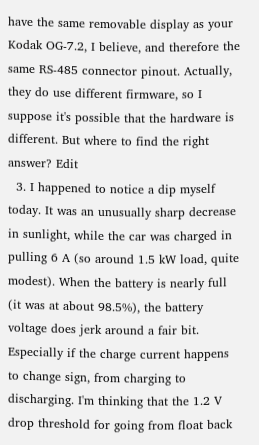have the same removable display as your Kodak OG-7.2, I believe, and therefore the same RS-485 connector pinout. Actually, they do use different firmware, so I suppose it's possible that the hardware is different. But where to find the right answer? Edit
  3. I happened to notice a dip myself today. It was an unusually sharp decrease in sunlight, while the car was charged in pulling 6 A (so around 1.5 kW load, quite modest). When the battery is nearly full (it was at about 98.5%), the battery voltage does jerk around a fair bit. Especially if the charge current happens to change sign, from charging to discharging. I'm thinking that the 1.2 V drop threshold for going from float back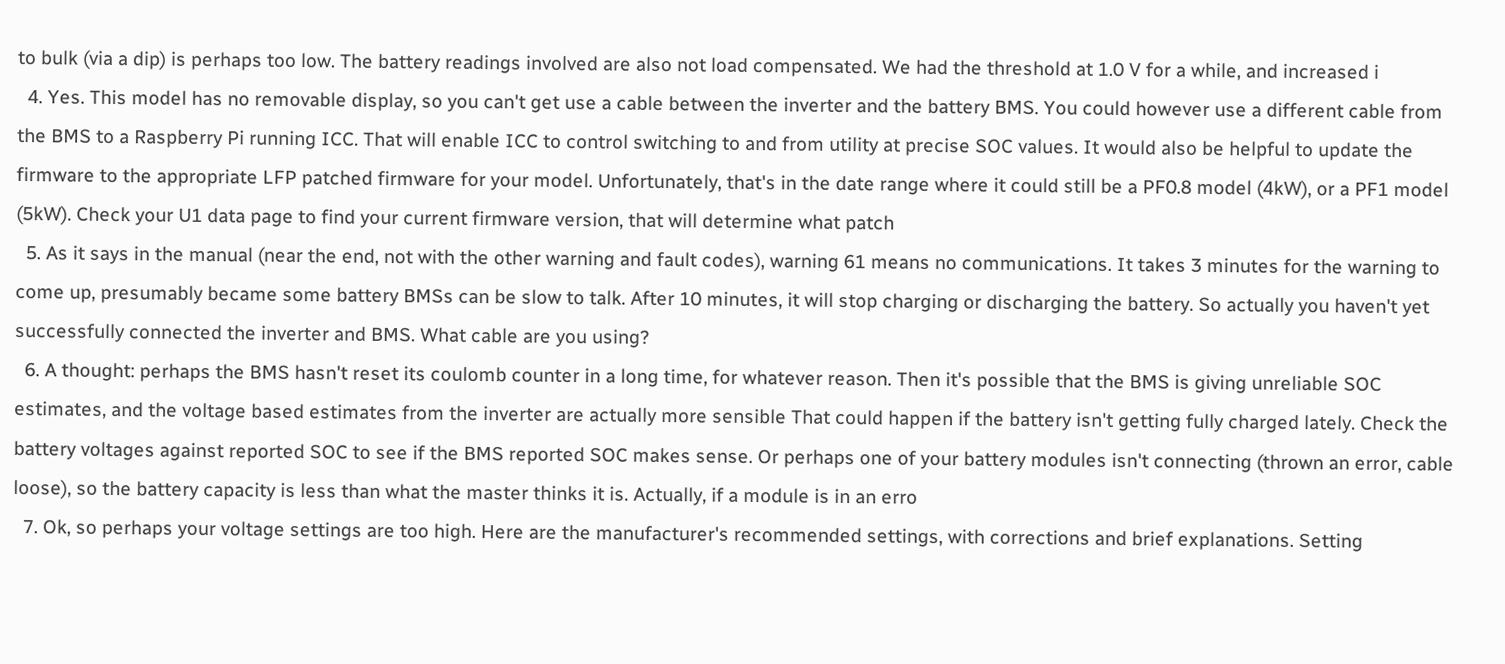to bulk (via a dip) is perhaps too low. The battery readings involved are also not load compensated. We had the threshold at 1.0 V for a while, and increased i
  4. Yes. This model has no removable display, so you can't get use a cable between the inverter and the battery BMS. You could however use a different cable from the BMS to a Raspberry Pi running ICC. That will enable ICC to control switching to and from utility at precise SOC values. It would also be helpful to update the firmware to the appropriate LFP patched firmware for your model. Unfortunately, that's in the date range where it could still be a PF0.8 model (4kW), or a PF1 model (5kW). Check your U1 data page to find your current firmware version, that will determine what patch
  5. As it says in the manual (near the end, not with the other warning and fault codes), warning 61 means no communications. It takes 3 minutes for the warning to come up, presumably became some battery BMSs can be slow to talk. After 10 minutes, it will stop charging or discharging the battery. So actually you haven't yet successfully connected the inverter and BMS. What cable are you using?
  6. A thought: perhaps the BMS hasn't reset its coulomb counter in a long time, for whatever reason. Then it's possible that the BMS is giving unreliable SOC estimates, and the voltage based estimates from the inverter are actually more sensible That could happen if the battery isn't getting fully charged lately. Check the battery voltages against reported SOC to see if the BMS reported SOC makes sense. Or perhaps one of your battery modules isn't connecting (thrown an error, cable loose), so the battery capacity is less than what the master thinks it is. Actually, if a module is in an erro
  7. Ok, so perhaps your voltage settings are too high. Here are the manufacturer's recommended settings, with corrections and brief explanations. Setting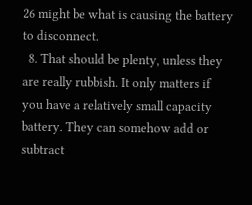26 might be what is causing the battery to disconnect.
  8. That should be plenty, unless they are really rubbish. It only matters if you have a relatively small capacity battery. They can somehow add or subtract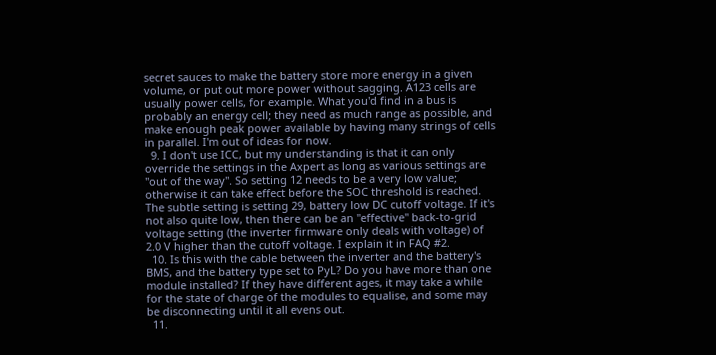secret sauces to make the battery store more energy in a given volume, or put out more power without sagging. A123 cells are usually power cells, for example. What you'd find in a bus is probably an energy cell; they need as much range as possible, and make enough peak power available by having many strings of cells in parallel. I'm out of ideas for now.
  9. I don't use ICC, but my understanding is that it can only override the settings in the Axpert as long as various settings are "out of the way". So setting 12 needs to be a very low value; otherwise it can take effect before the SOC threshold is reached. The subtle setting is setting 29, battery low DC cutoff voltage. If it's not also quite low, then there can be an "effective" back-to-grid voltage setting (the inverter firmware only deals with voltage) of 2.0 V higher than the cutoff voltage. I explain it in FAQ #2.
  10. Is this with the cable between the inverter and the battery's BMS, and the battery type set to PyL? Do you have more than one module installed? If they have different ages, it may take a while for the state of charge of the modules to equalise, and some may be disconnecting until it all evens out.
  11.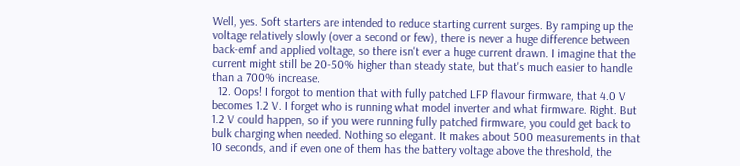Well, yes. Soft starters are intended to reduce starting current surges. By ramping up the voltage relatively slowly (over a second or few), there is never a huge difference between back-emf and applied voltage, so there isn't ever a huge current drawn. I imagine that the current might still be 20-50% higher than steady state, but that's much easier to handle than a 700% increase.
  12. Oops! I forgot to mention that with fully patched LFP flavour firmware, that 4.0 V becomes 1.2 V. I forget who is running what model inverter and what firmware. Right. But 1.2 V could happen, so if you were running fully patched firmware, you could get back to bulk charging when needed. Nothing so elegant. It makes about 500 measurements in that 10 seconds, and if even one of them has the battery voltage above the threshold, the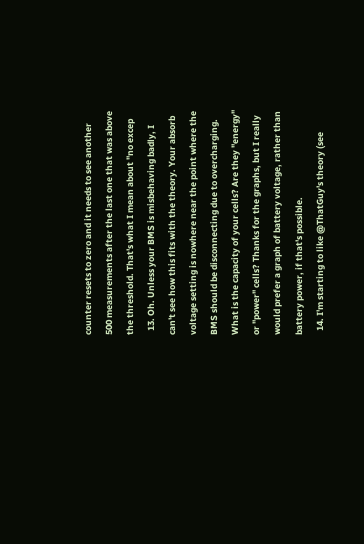counter resets to zero and it needs to see another 500 measurements after the last one that was above the threshold. That's what I mean about "no excep
  13. Oh. Unless your BMS is misbehaving badly, I can't see how this fits with the theory. Your absorb voltage setting is nowhere near the point where the BMS should be disconnecting due to overcharging. What is the capacity of your cells? Are they "energy" or "power" cells? Thanks for the graphs, but I really would prefer a graph of battery voltage, rather than battery power, if that's possible.
  14. I'm starting to like @ThatGuy's theory (see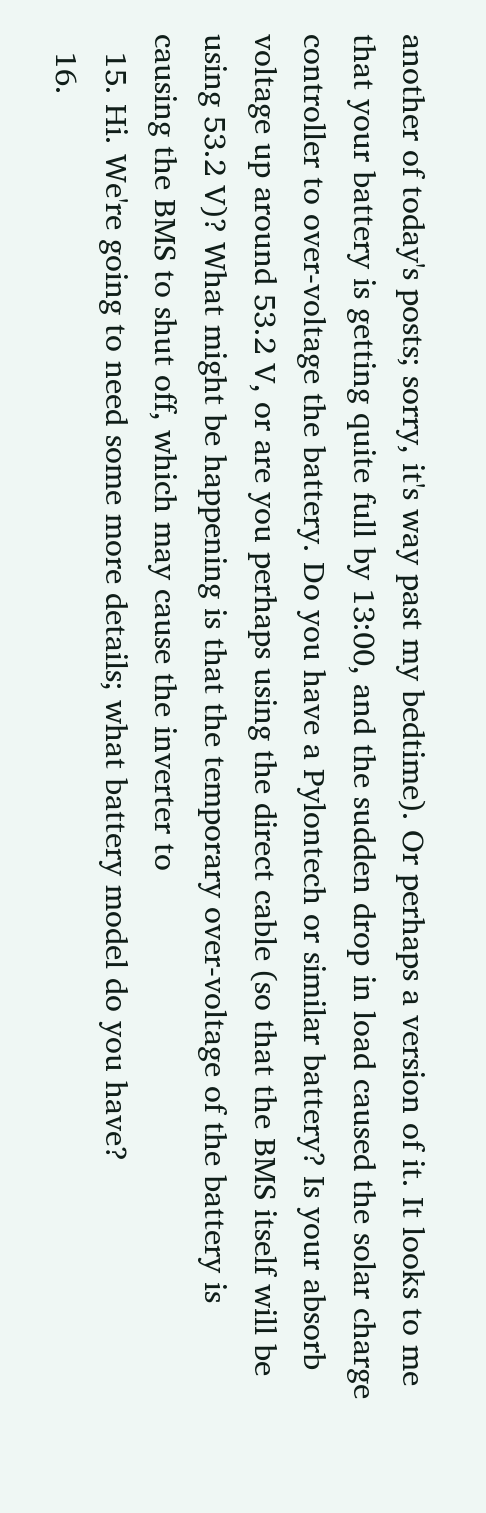another of today's posts; sorry, it's way past my bedtime). Or perhaps a version of it. It looks to me that your battery is getting quite full by 13:00, and the sudden drop in load caused the solar charge controller to over-voltage the battery. Do you have a Pylontech or similar battery? Is your absorb voltage up around 53.2 V, or are you perhaps using the direct cable (so that the BMS itself will be using 53.2 V)? What might be happening is that the temporary over-voltage of the battery is causing the BMS to shut off, which may cause the inverter to
  15. Hi. We're going to need some more details; what battery model do you have?
  16.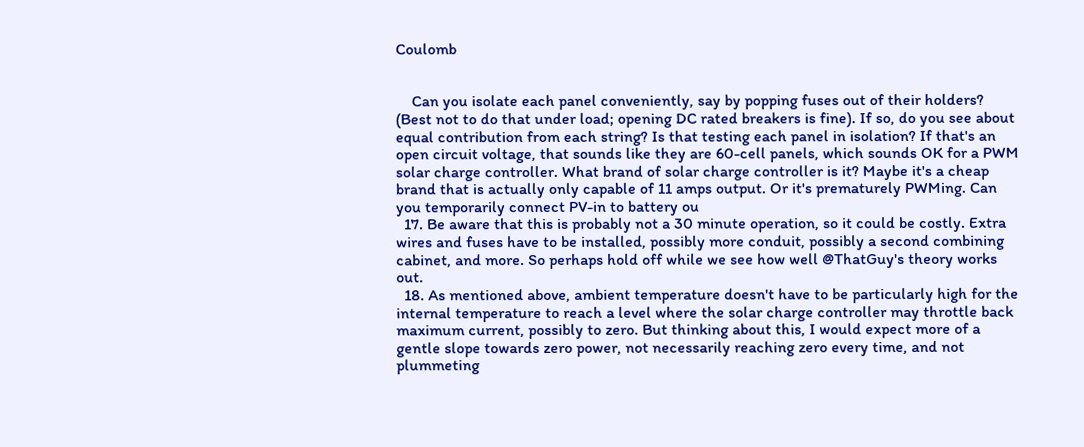Coulomb


    Can you isolate each panel conveniently, say by popping fuses out of their holders? (Best not to do that under load; opening DC rated breakers is fine). If so, do you see about equal contribution from each string? Is that testing each panel in isolation? If that's an open circuit voltage, that sounds like they are 60-cell panels, which sounds OK for a PWM solar charge controller. What brand of solar charge controller is it? Maybe it's a cheap brand that is actually only capable of 11 amps output. Or it's prematurely PWMing. Can you temporarily connect PV-in to battery ou
  17. Be aware that this is probably not a 30 minute operation, so it could be costly. Extra wires and fuses have to be installed, possibly more conduit, possibly a second combining cabinet, and more. So perhaps hold off while we see how well @ThatGuy's theory works out.
  18. As mentioned above, ambient temperature doesn't have to be particularly high for the internal temperature to reach a level where the solar charge controller may throttle back maximum current, possibly to zero. But thinking about this, I would expect more of a gentle slope towards zero power, not necessarily reaching zero every time, and not plummeting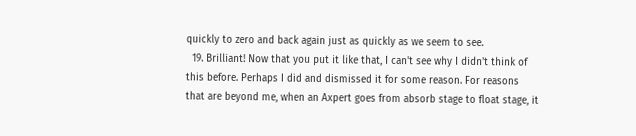quickly to zero and back again just as quickly as we seem to see.
  19. Brilliant! Now that you put it like that, I can't see why I didn't think of this before. Perhaps I did and dismissed it for some reason. For reasons that are beyond me, when an Axpert goes from absorb stage to float stage, it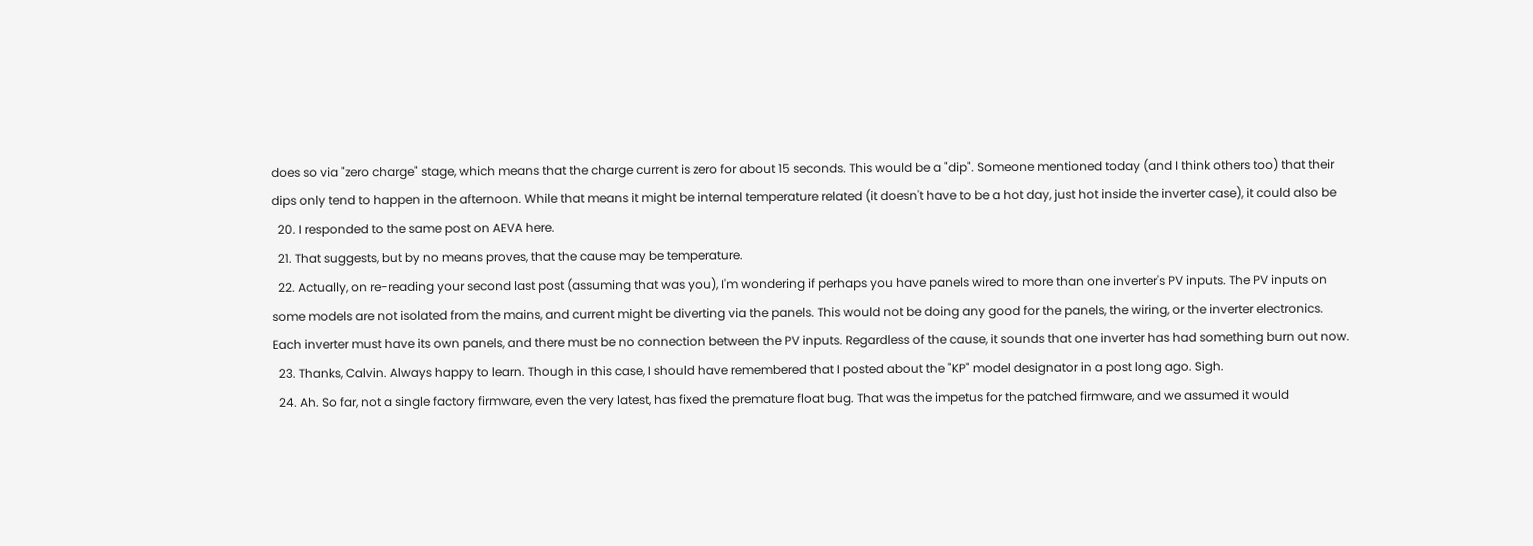does so via "zero charge" stage, which means that the charge current is zero for about 15 seconds. This would be a "dip". Someone mentioned today (and I think others too) that their dips only tend to happen in the afternoon. While that means it might be internal temperature related (it doesn't have to be a hot day, just hot inside the inverter case), it could also be
  20. I responded to the same post on AEVA here.
  21. That suggests, but by no means proves, that the cause may be temperature.
  22. Actually, on re-reading your second last post (assuming that was you), I'm wondering if perhaps you have panels wired to more than one inverter's PV inputs. The PV inputs on some models are not isolated from the mains, and current might be diverting via the panels. This would not be doing any good for the panels, the wiring, or the inverter electronics. Each inverter must have its own panels, and there must be no connection between the PV inputs. Regardless of the cause, it sounds that one inverter has had something burn out now.
  23. Thanks, Calvin. Always happy to learn. Though in this case, I should have remembered that I posted about the "KP" model designator in a post long ago. Sigh.
  24. Ah. So far, not a single factory firmware, even the very latest, has fixed the premature float bug. That was the impetus for the patched firmware, and we assumed it would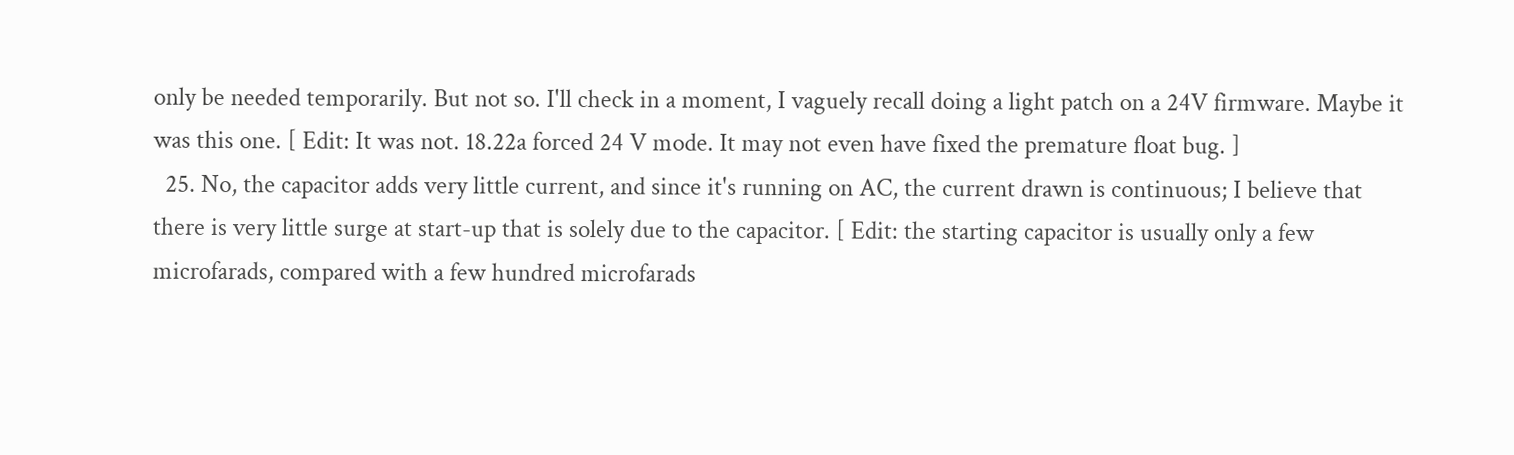only be needed temporarily. But not so. I'll check in a moment, I vaguely recall doing a light patch on a 24V firmware. Maybe it was this one. [ Edit: It was not. 18.22a forced 24 V mode. It may not even have fixed the premature float bug. ]
  25. No, the capacitor adds very little current, and since it's running on AC, the current drawn is continuous; I believe that there is very little surge at start-up that is solely due to the capacitor. [ Edit: the starting capacitor is usually only a few microfarads, compared with a few hundred microfarads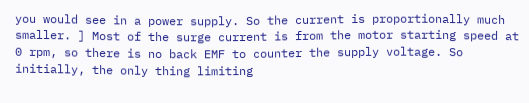you would see in a power supply. So the current is proportionally much smaller. ] Most of the surge current is from the motor starting speed at 0 rpm, so there is no back EMF to counter the supply voltage. So initially, the only thing limiting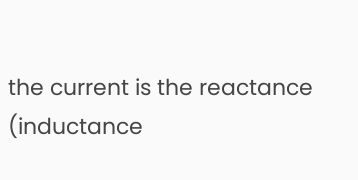the current is the reactance (inductance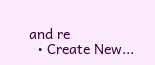and re
  • Create New...